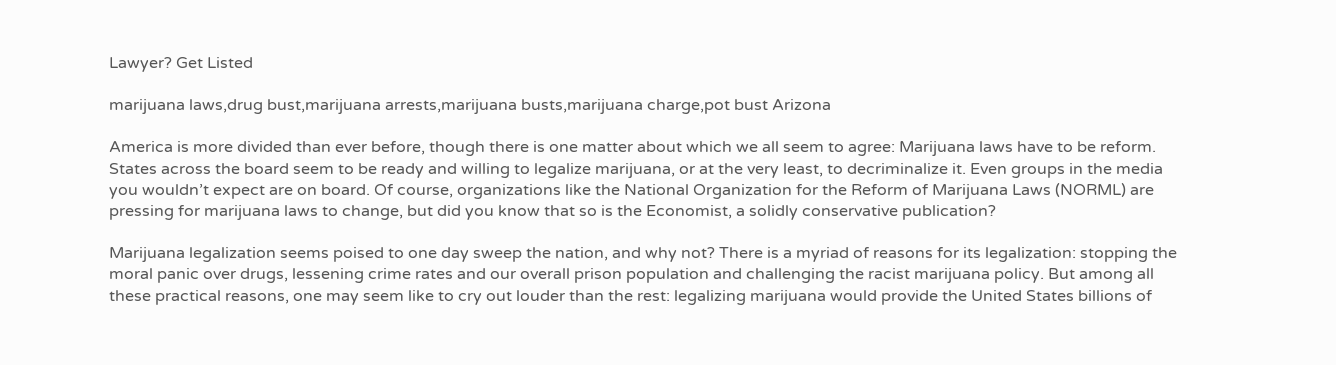Lawyer? Get Listed

marijuana laws,drug bust,marijuana arrests,marijuana busts,marijuana charge,pot bust Arizona

America is more divided than ever before, though there is one matter about which we all seem to agree: Marijuana laws have to be reform. States across the board seem to be ready and willing to legalize marijuana, or at the very least, to decriminalize it. Even groups in the media you wouldn’t expect are on board. Of course, organizations like the National Organization for the Reform of Marijuana Laws (NORML) are pressing for marijuana laws to change, but did you know that so is the Economist, a solidly conservative publication?

Marijuana legalization seems poised to one day sweep the nation, and why not? There is a myriad of reasons for its legalization: stopping the moral panic over drugs, lessening crime rates and our overall prison population and challenging the racist marijuana policy. But among all these practical reasons, one may seem like to cry out louder than the rest: legalizing marijuana would provide the United States billions of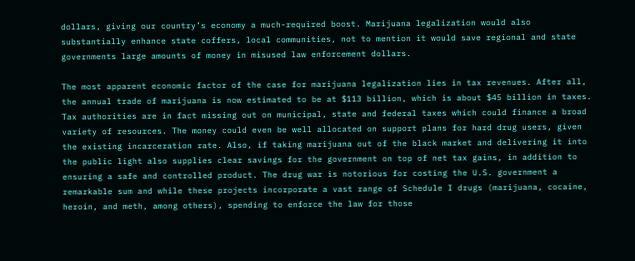dollars, giving our country’s economy a much-required boost. Marijuana legalization would also substantially enhance state coffers, local communities, not to mention it would save regional and state governments large amounts of money in misused law enforcement dollars.

The most apparent economic factor of the case for marijuana legalization lies in tax revenues. After all, the annual trade of marijuana is now estimated to be at $113 billion, which is about $45 billion in taxes. Tax authorities are in fact missing out on municipal, state and federal taxes which could finance a broad variety of resources. The money could even be well allocated on support plans for hard drug users, given the existing incarceration rate. Also, if taking marijuana out of the black market and delivering it into the public light also supplies clear savings for the government on top of net tax gains, in addition to ensuring a safe and controlled product. The drug war is notorious for costing the U.S. government a remarkable sum and while these projects incorporate a vast range of Schedule I drugs (marijuana, cocaine, heroin, and meth, among others), spending to enforce the law for those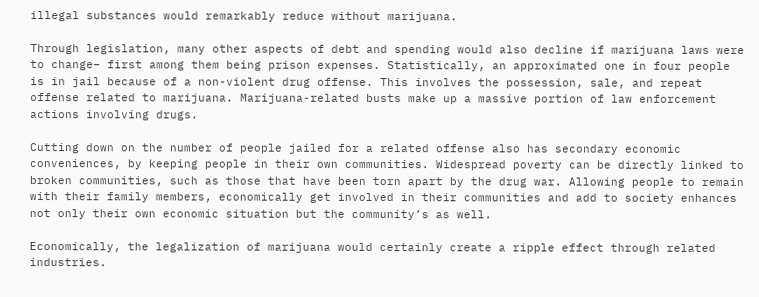illegal substances would remarkably reduce without marijuana.

Through legislation, many other aspects of debt and spending would also decline if marijuana laws were to change– first among them being prison expenses. Statistically, an approximated one in four people is in jail because of a non-violent drug offense. This involves the possession, sale, and repeat offense related to marijuana. Marijuana-related busts make up a massive portion of law enforcement actions involving drugs.

Cutting down on the number of people jailed for a related offense also has secondary economic conveniences, by keeping people in their own communities. Widespread poverty can be directly linked to broken communities, such as those that have been torn apart by the drug war. Allowing people to remain with their family members, economically get involved in their communities and add to society enhances not only their own economic situation but the community’s as well.

Economically, the legalization of marijuana would certainly create a ripple effect through related industries.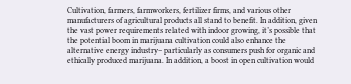Cultivation, farmers, farmworkers, fertilizer firms, and various other manufacturers of agricultural products all stand to benefit. In addition, given the vast power requirements related with indoor growing, it’s possible that the potential boom in marijuana cultivation could also enhance the alternative energy industry– particularly as consumers push for organic and ethically produced marijuana. In addition, a boost in open cultivation would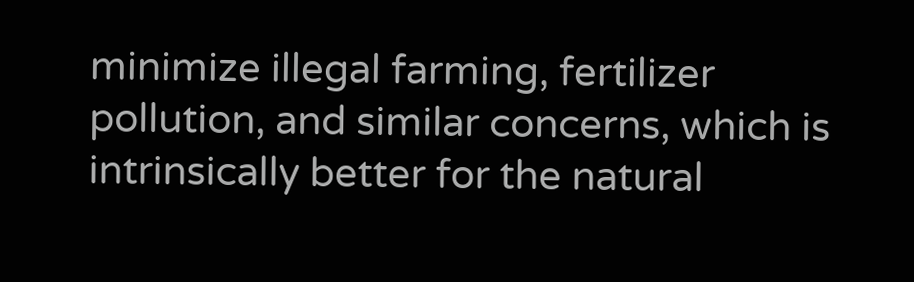minimize illegal farming, fertilizer pollution, and similar concerns, which is intrinsically better for the natural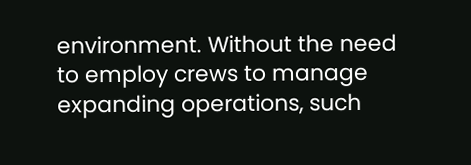environment. Without the need to employ crews to manage expanding operations, such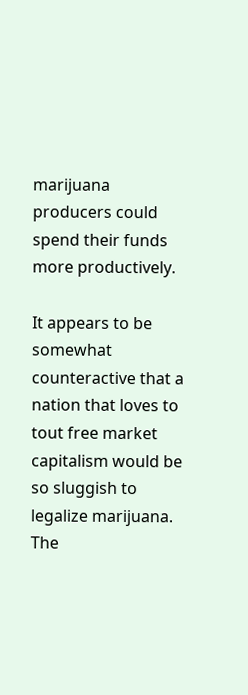marijuana producers could spend their funds more productively.

It appears to be somewhat counteractive that a nation that loves to tout free market capitalism would be so sluggish to legalize marijuana. The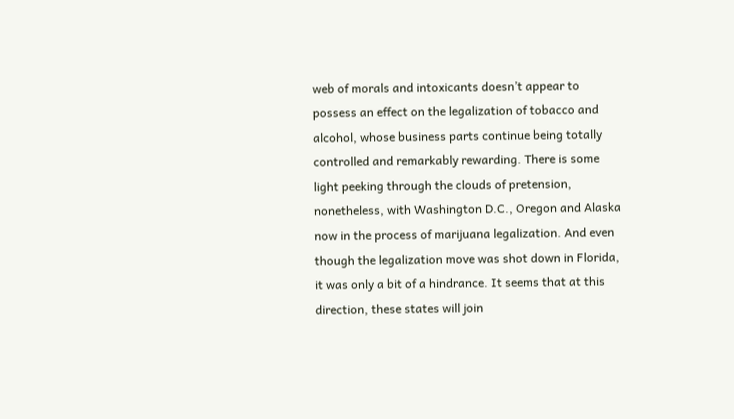web of morals and intoxicants doesn’t appear to possess an effect on the legalization of tobacco and alcohol, whose business parts continue being totally controlled and remarkably rewarding. There is some light peeking through the clouds of pretension, nonetheless, with Washington D.C., Oregon and Alaska now in the process of marijuana legalization. And even though the legalization move was shot down in Florida, it was only a bit of a hindrance. It seems that at this direction, these states will join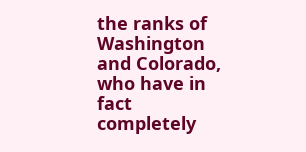the ranks of Washington and Colorado, who have in fact completely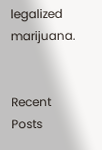legalized marijuana.


Recent Posts